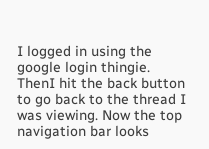I logged in using the google login thingie. ThenI hit the back button to go back to the thread I was viewing. Now the top navigation bar looks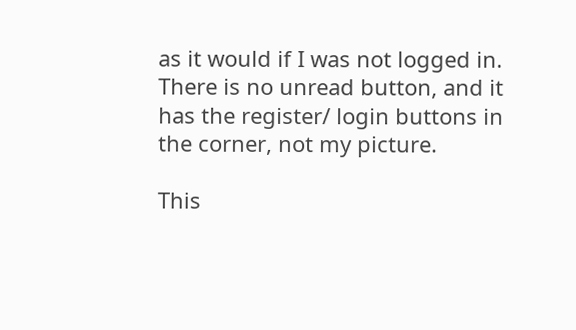as it would if I was not logged in. There is no unread button, and it has the register/ login buttons in the corner, not my picture.

This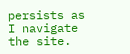persists as I navigate the site.